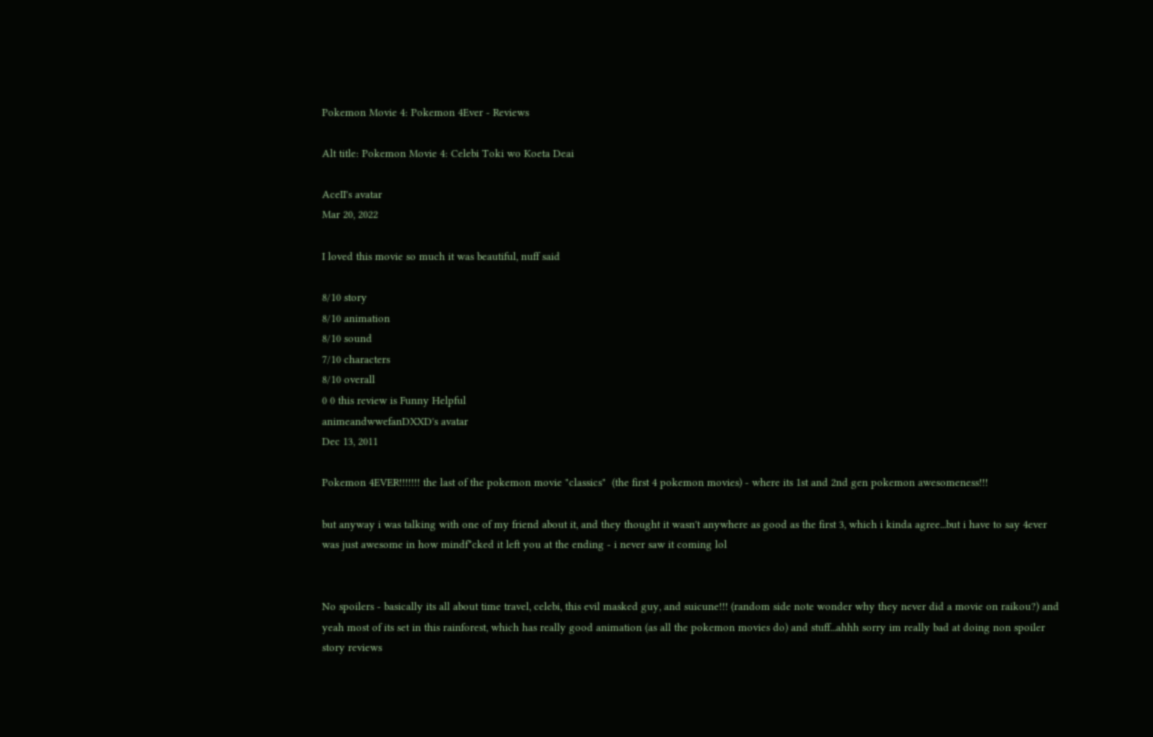Pokemon Movie 4: Pokemon 4Ever - Reviews

Alt title: Pokemon Movie 4: Celebi Toki wo Koeta Deai

AceII's avatar
Mar 20, 2022

I loved this movie so much it was beautiful, nuff said

8/10 story
8/10 animation
8/10 sound
7/10 characters
8/10 overall
0 0 this review is Funny Helpful
animeandwwefanDXXD's avatar
Dec 13, 2011

Pokemon 4EVER!!!!!!! the last of the pokemon movie "classics"  (the first 4 pokemon movies) - where its 1st and 2nd gen pokemon awesomeness!!!

but anyway i was talking with one of my friend about it, and they thought it wasn't anywhere as good as the first 3, which i kinda agree...but i have to say 4ever was just awesome in how mindf*cked it left you at the ending - i never saw it coming lol


No spoilers - basically its all about time travel, celebi, this evil masked guy, and suicune!!! (random side note wonder why they never did a movie on raikou?) and yeah most of its set in this rainforest, which has really good animation (as all the pokemon movies do) and stuff...ahhh sorry im really bad at doing non spoiler story reviews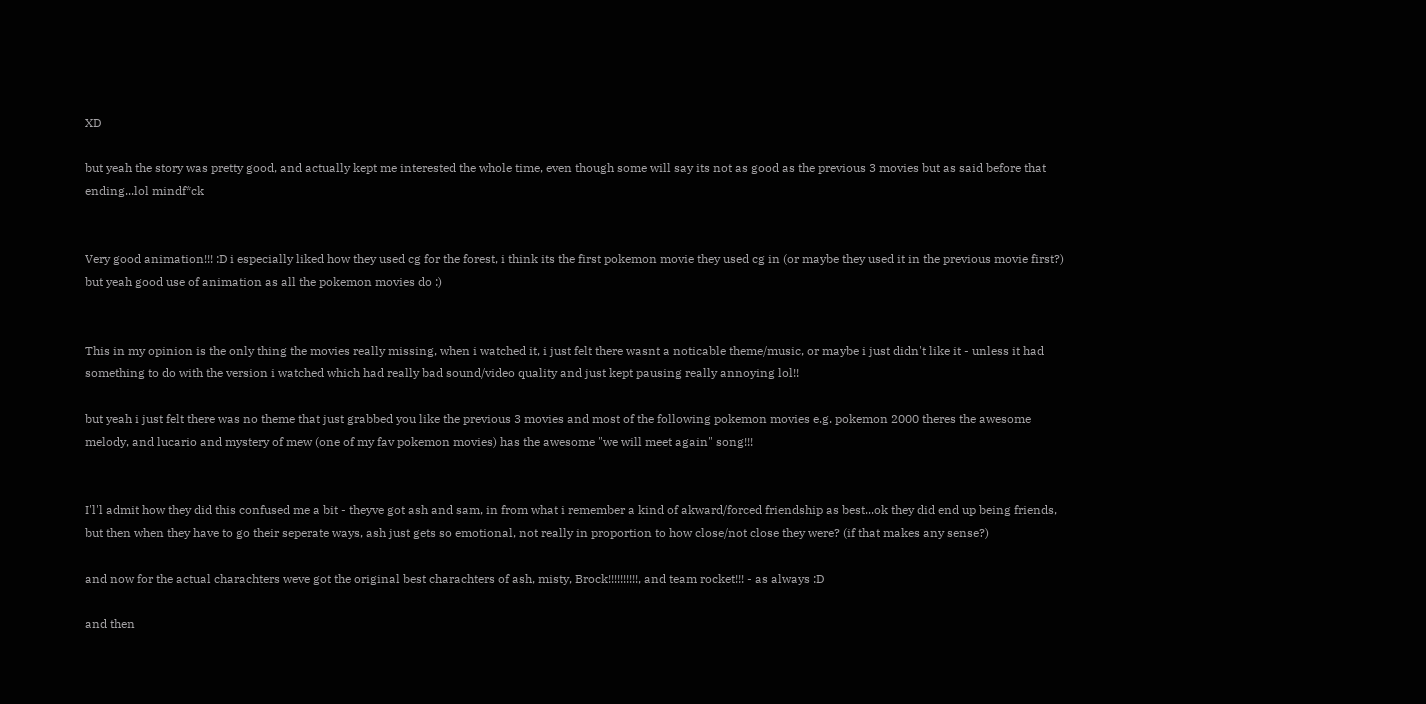XD

but yeah the story was pretty good, and actually kept me interested the whole time, even though some will say its not as good as the previous 3 movies but as said before that ending...lol mindf*ck


Very good animation!!! :D i especially liked how they used cg for the forest, i think its the first pokemon movie they used cg in (or maybe they used it in the previous movie first?) but yeah good use of animation as all the pokemon movies do :)


This in my opinion is the only thing the movies really missing, when i watched it, i just felt there wasnt a noticable theme/music, or maybe i just didn't like it - unless it had something to do with the version i watched which had really bad sound/video quality and just kept pausing really annoying lol!!

but yeah i just felt there was no theme that just grabbed you like the previous 3 movies and most of the following pokemon movies e.g. pokemon 2000 theres the awesome melody, and lucario and mystery of mew (one of my fav pokemon movies) has the awesome "we will meet again" song!!!


I'l'l admit how they did this confused me a bit - theyve got ash and sam, in from what i remember a kind of akward/forced friendship as best...ok they did end up being friends, but then when they have to go their seperate ways, ash just gets so emotional, not really in proportion to how close/not close they were? (if that makes any sense?)

and now for the actual charachters weve got the original best charachters of ash, misty, Brock!!!!!!!!!!, and team rocket!!! - as always :D

and then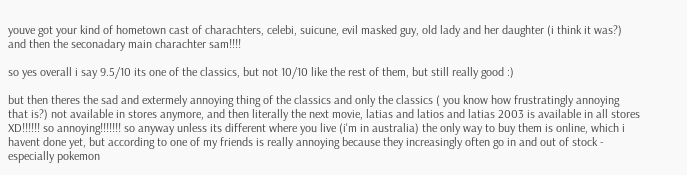youve got your kind of hometown cast of charachters, celebi, suicune, evil masked guy, old lady and her daughter (i think it was?) and then the seconadary main charachter sam!!!!

so yes overall i say 9.5/10 its one of the classics, but not 10/10 like the rest of them, but still really good :)

but then theres the sad and extermely annoying thing of the classics and only the classics ( you know how frustratingly annoying that is?) not available in stores anymore, and then literally the next movie, latias and latios and latias 2003 is available in all stores XD!!!!!! so annoying!!!!!!! so anyway unless its different where you live (i'm in australia) the only way to buy them is online, which i havent done yet, but according to one of my friends is really annoying because they increasingly often go in and out of stock - especially pokemon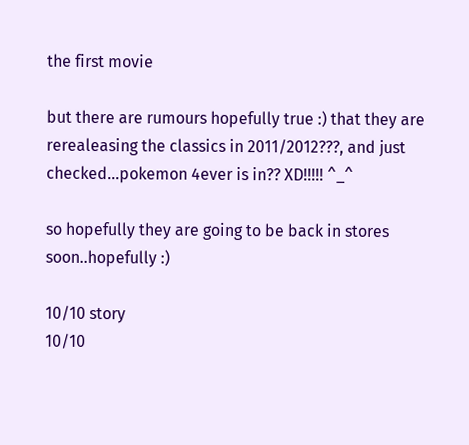the first movie

but there are rumours hopefully true :) that they are rerealeasing the classics in 2011/2012???, and just checked...pokemon 4ever is in?? XD!!!!! ^_^

so hopefully they are going to be back in stores soon..hopefully :)

10/10 story
10/10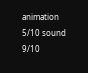animation
5/10 sound
9/10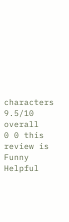characters
9.5/10 overall
0 0 this review is Funny Helpful